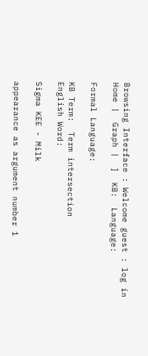Browsing Interface : Welcome guest : log in
Home |  Graph |  ]  KB:  Language:

Formal Language:

KB Term:  Term intersection
English Word:

Sigma KEE - Milk

appearance as argument number 1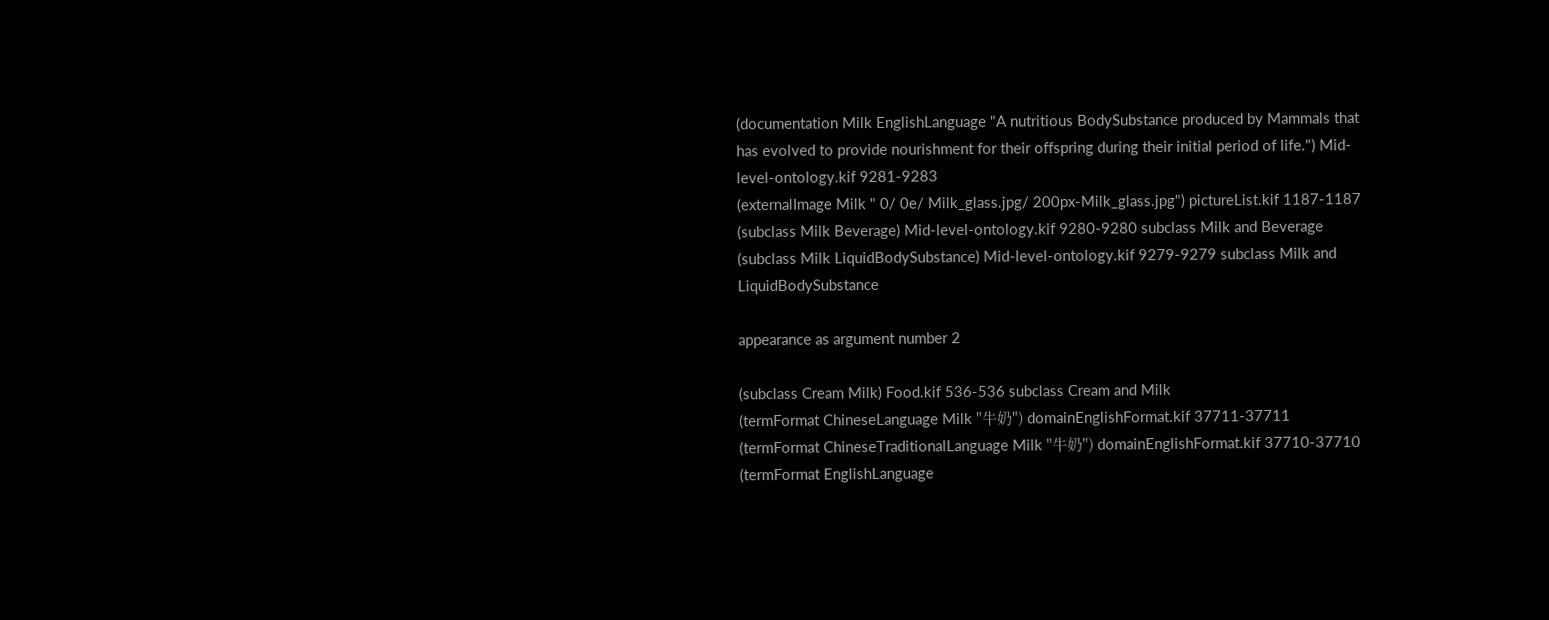(documentation Milk EnglishLanguage "A nutritious BodySubstance produced by Mammals that has evolved to provide nourishment for their offspring during their initial period of life.") Mid-level-ontology.kif 9281-9283
(externalImage Milk " 0/ 0e/ Milk_glass.jpg/ 200px-Milk_glass.jpg") pictureList.kif 1187-1187
(subclass Milk Beverage) Mid-level-ontology.kif 9280-9280 subclass Milk and Beverage
(subclass Milk LiquidBodySubstance) Mid-level-ontology.kif 9279-9279 subclass Milk and LiquidBodySubstance

appearance as argument number 2

(subclass Cream Milk) Food.kif 536-536 subclass Cream and Milk
(termFormat ChineseLanguage Milk "牛奶") domainEnglishFormat.kif 37711-37711
(termFormat ChineseTraditionalLanguage Milk "牛奶") domainEnglishFormat.kif 37710-37710
(termFormat EnglishLanguage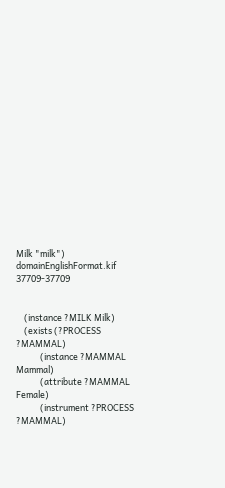Milk "milk") domainEnglishFormat.kif 37709-37709


    (instance ?MILK Milk)
    (exists (?PROCESS ?MAMMAL)
            (instance ?MAMMAL Mammal)
            (attribute ?MAMMAL Female)
            (instrument ?PROCESS ?MAMMAL)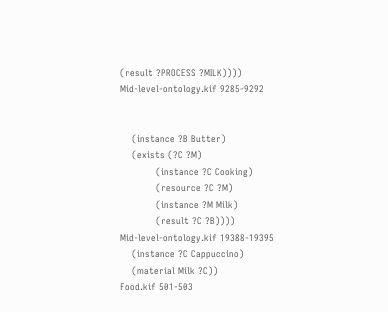(result ?PROCESS ?MILK))))
Mid-level-ontology.kif 9285-9292


    (instance ?B Butter)
    (exists (?C ?M)
            (instance ?C Cooking)
            (resource ?C ?M)
            (instance ?M Milk)
            (result ?C ?B))))
Mid-level-ontology.kif 19388-19395
    (instance ?C Cappuccino)
    (material Milk ?C))
Food.kif 501-503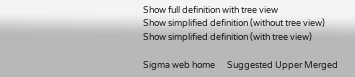Show full definition with tree view
Show simplified definition (without tree view)
Show simplified definition (with tree view)

Sigma web home      Suggested Upper Merged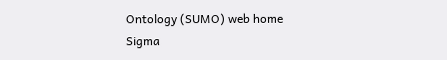Ontology (SUMO) web home
Sigma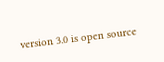version 3.0 is open source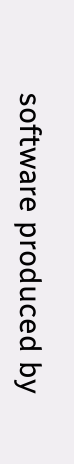software produced by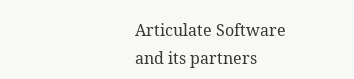Articulate Software and its partners